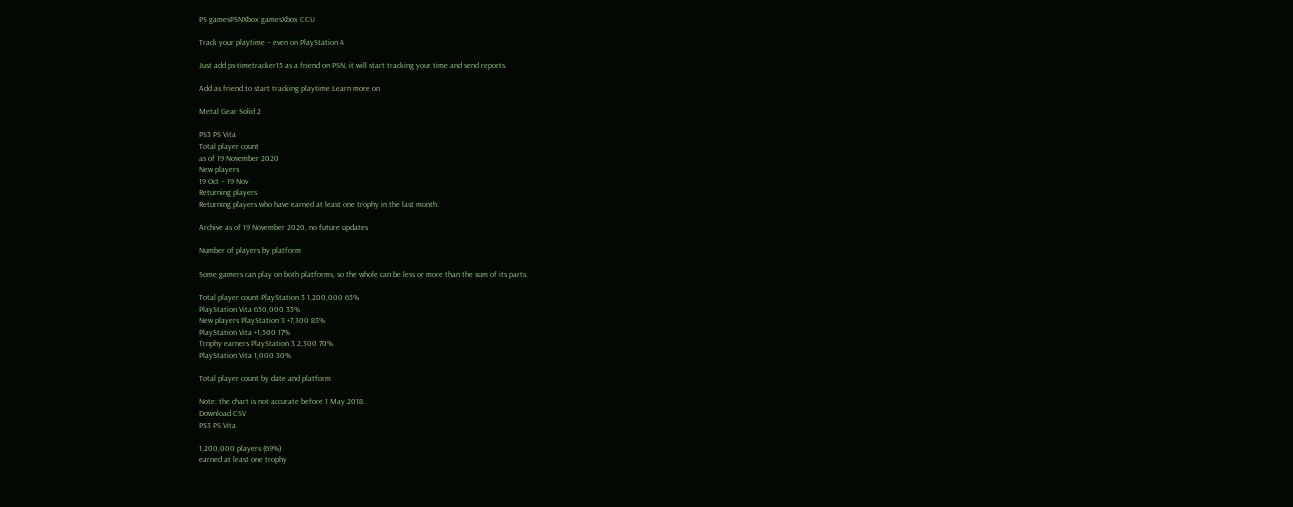PS gamesPSNXbox gamesXbox CCU

Track your playtime – even on PlayStation 4

Just add ps-timetracker15 as a friend on PSN, it will start tracking your time and send reports.

Add as friend to start tracking playtime Learn more on

Metal Gear Solid 2

PS3 PS Vita
Total player count
as of 19 November 2020
New players
19 Oct – 19 Nov
Returning players
Returning players who have earned at least one trophy in the last month.

Archive as of 19 November 2020, no future updates

Number of players by platform

Some gamers can play on both platforms, so the whole can be less or more than the sum of its parts.

Total player count PlayStation 3 1,200,000 65%
PlayStation Vita 650,000 35%
New players PlayStation 3 +7,300 83%
PlayStation Vita +1,500 17%
Trophy earners PlayStation 3 2,300 70%
PlayStation Vita 1,000 30%

Total player count by date and platform

Note: the chart is not accurate before 1 May 2018.
Download CSV
PS3 PS Vita

1,200,000 players (69%)
earned at least one trophy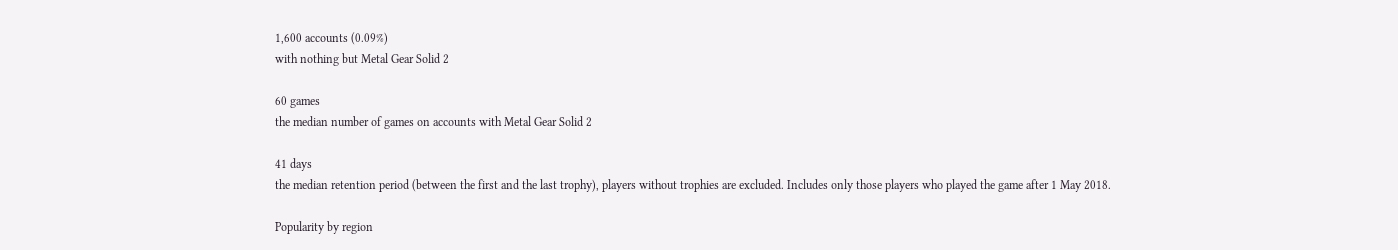1,600 accounts (0.09%)
with nothing but Metal Gear Solid 2

60 games
the median number of games on accounts with Metal Gear Solid 2

41 days
the median retention period (between the first and the last trophy), players without trophies are excluded. Includes only those players who played the game after 1 May 2018.

Popularity by region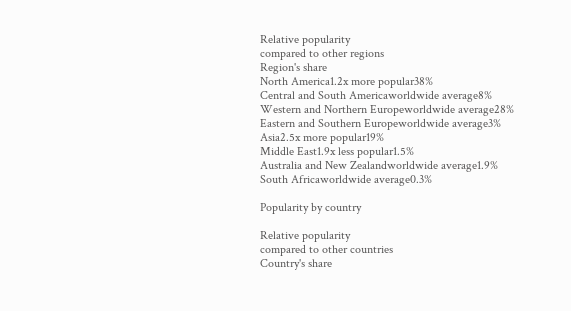Relative popularity
compared to other regions
Region's share
North America1.2x more popular38%
Central and South Americaworldwide average8%
Western and Northern Europeworldwide average28%
Eastern and Southern Europeworldwide average3%
Asia2.5x more popular19%
Middle East1.9x less popular1.5%
Australia and New Zealandworldwide average1.9%
South Africaworldwide average0.3%

Popularity by country

Relative popularity
compared to other countries
Country's share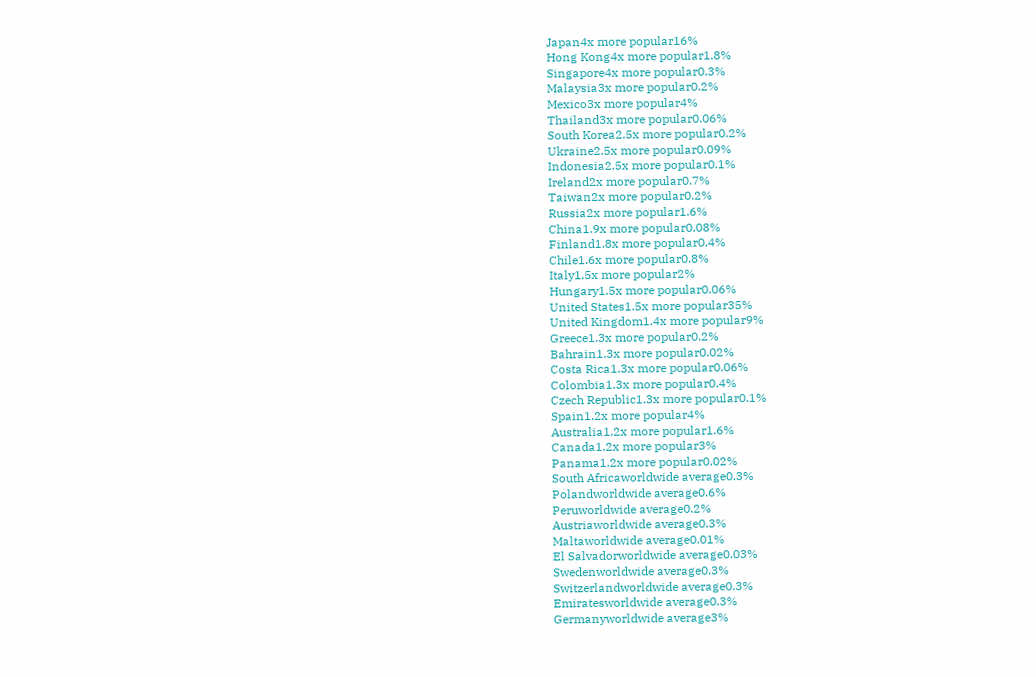Japan4x more popular16%
Hong Kong4x more popular1.8%
Singapore4x more popular0.3%
Malaysia3x more popular0.2%
Mexico3x more popular4%
Thailand3x more popular0.06%
South Korea2.5x more popular0.2%
Ukraine2.5x more popular0.09%
Indonesia2.5x more popular0.1%
Ireland2x more popular0.7%
Taiwan2x more popular0.2%
Russia2x more popular1.6%
China1.9x more popular0.08%
Finland1.8x more popular0.4%
Chile1.6x more popular0.8%
Italy1.5x more popular2%
Hungary1.5x more popular0.06%
United States1.5x more popular35%
United Kingdom1.4x more popular9%
Greece1.3x more popular0.2%
Bahrain1.3x more popular0.02%
Costa Rica1.3x more popular0.06%
Colombia1.3x more popular0.4%
Czech Republic1.3x more popular0.1%
Spain1.2x more popular4%
Australia1.2x more popular1.6%
Canada1.2x more popular3%
Panama1.2x more popular0.02%
South Africaworldwide average0.3%
Polandworldwide average0.6%
Peruworldwide average0.2%
Austriaworldwide average0.3%
Maltaworldwide average0.01%
El Salvadorworldwide average0.03%
Swedenworldwide average0.3%
Switzerlandworldwide average0.3%
Emiratesworldwide average0.3%
Germanyworldwide average3%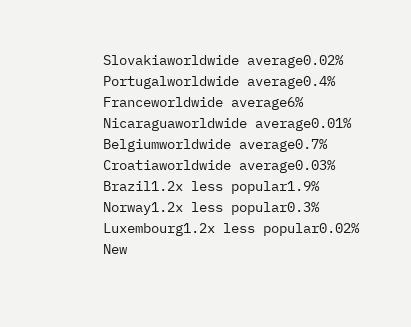Slovakiaworldwide average0.02%
Portugalworldwide average0.4%
Franceworldwide average6%
Nicaraguaworldwide average0.01%
Belgiumworldwide average0.7%
Croatiaworldwide average0.03%
Brazil1.2x less popular1.9%
Norway1.2x less popular0.3%
Luxembourg1.2x less popular0.02%
New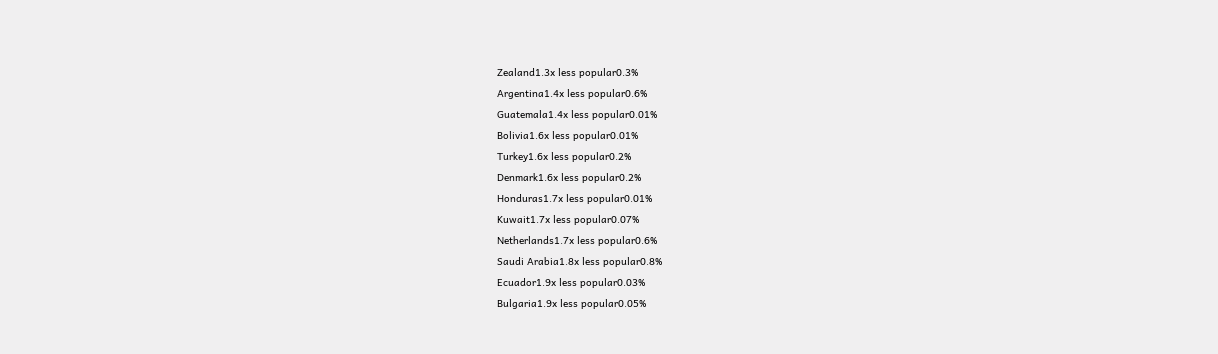Zealand1.3x less popular0.3%
Argentina1.4x less popular0.6%
Guatemala1.4x less popular0.01%
Bolivia1.6x less popular0.01%
Turkey1.6x less popular0.2%
Denmark1.6x less popular0.2%
Honduras1.7x less popular0.01%
Kuwait1.7x less popular0.07%
Netherlands1.7x less popular0.6%
Saudi Arabia1.8x less popular0.8%
Ecuador1.9x less popular0.03%
Bulgaria1.9x less popular0.05%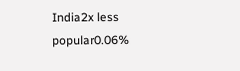India2x less popular0.06%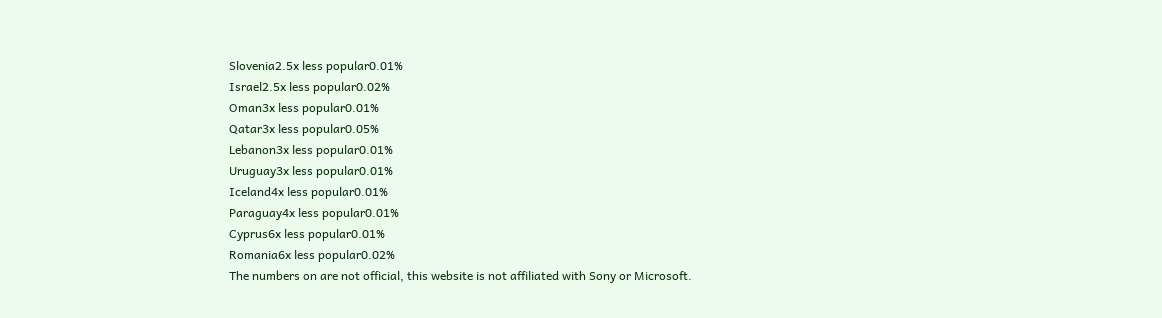Slovenia2.5x less popular0.01%
Israel2.5x less popular0.02%
Oman3x less popular0.01%
Qatar3x less popular0.05%
Lebanon3x less popular0.01%
Uruguay3x less popular0.01%
Iceland4x less popular0.01%
Paraguay4x less popular0.01%
Cyprus6x less popular0.01%
Romania6x less popular0.02%
The numbers on are not official, this website is not affiliated with Sony or Microsoft.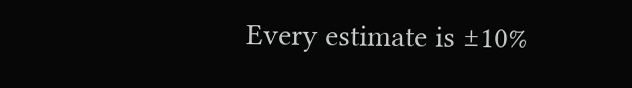Every estimate is ±10%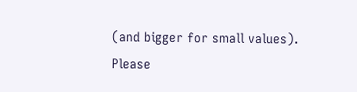(and bigger for small values).
Please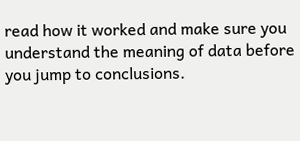read how it worked and make sure you understand the meaning of data before you jump to conclusions.